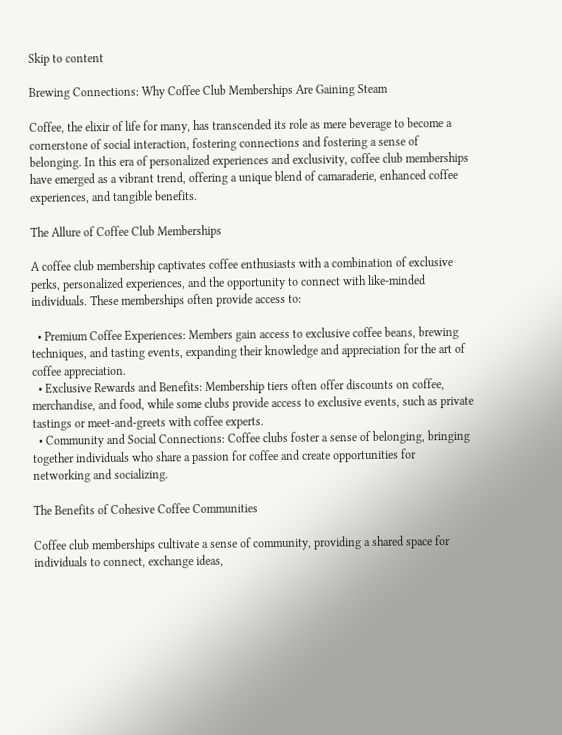Skip to content

Brewing Connections: Why Coffee Club Memberships Are Gaining Steam

Coffee, the elixir of life for many, has transcended its role as mere beverage to become a cornerstone of social interaction, fostering connections and fostering a sense of belonging. In this era of personalized experiences and exclusivity, coffee club memberships have emerged as a vibrant trend, offering a unique blend of camaraderie, enhanced coffee experiences, and tangible benefits.

The Allure of Coffee Club Memberships

A coffee club membership captivates coffee enthusiasts with a combination of exclusive perks, personalized experiences, and the opportunity to connect with like-minded individuals. These memberships often provide access to:

  • Premium Coffee Experiences: Members gain access to exclusive coffee beans, brewing techniques, and tasting events, expanding their knowledge and appreciation for the art of coffee appreciation.
  • Exclusive Rewards and Benefits: Membership tiers often offer discounts on coffee, merchandise, and food, while some clubs provide access to exclusive events, such as private tastings or meet-and-greets with coffee experts.
  • Community and Social Connections: Coffee clubs foster a sense of belonging, bringing together individuals who share a passion for coffee and create opportunities for networking and socializing.

The Benefits of Cohesive Coffee Communities

Coffee club memberships cultivate a sense of community, providing a shared space for individuals to connect, exchange ideas,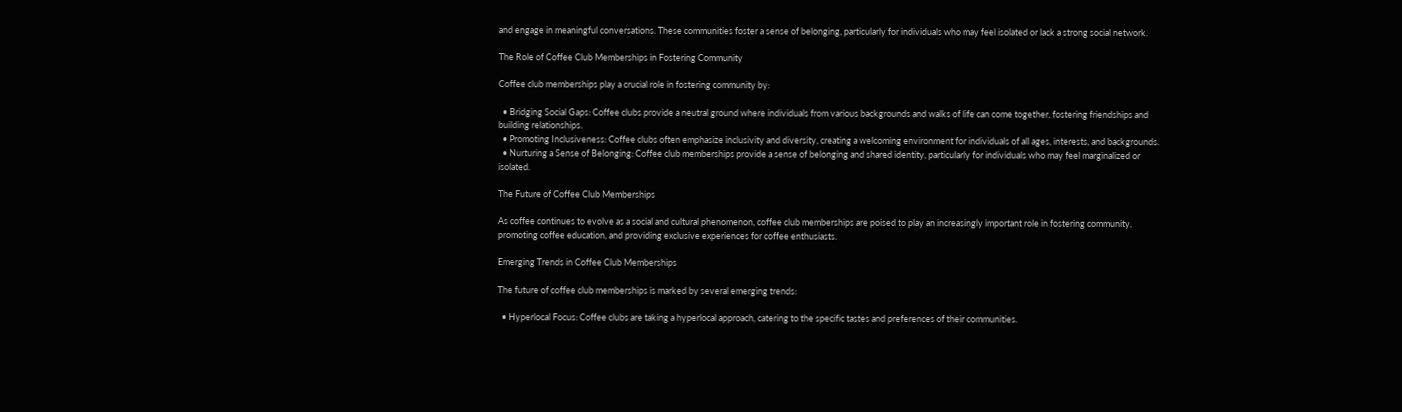and engage in meaningful conversations. These communities foster a sense of belonging, particularly for individuals who may feel isolated or lack a strong social network.

The Role of Coffee Club Memberships in Fostering Community

Coffee club memberships play a crucial role in fostering community by:

  • Bridging Social Gaps: Coffee clubs provide a neutral ground where individuals from various backgrounds and walks of life can come together, fostering friendships and building relationships.
  • Promoting Inclusiveness: Coffee clubs often emphasize inclusivity and diversity, creating a welcoming environment for individuals of all ages, interests, and backgrounds.
  • Nurturing a Sense of Belonging: Coffee club memberships provide a sense of belonging and shared identity, particularly for individuals who may feel marginalized or isolated.

The Future of Coffee Club Memberships

As coffee continues to evolve as a social and cultural phenomenon, coffee club memberships are poised to play an increasingly important role in fostering community, promoting coffee education, and providing exclusive experiences for coffee enthusiasts.

Emerging Trends in Coffee Club Memberships

The future of coffee club memberships is marked by several emerging trends:

  • Hyperlocal Focus: Coffee clubs are taking a hyperlocal approach, catering to the specific tastes and preferences of their communities.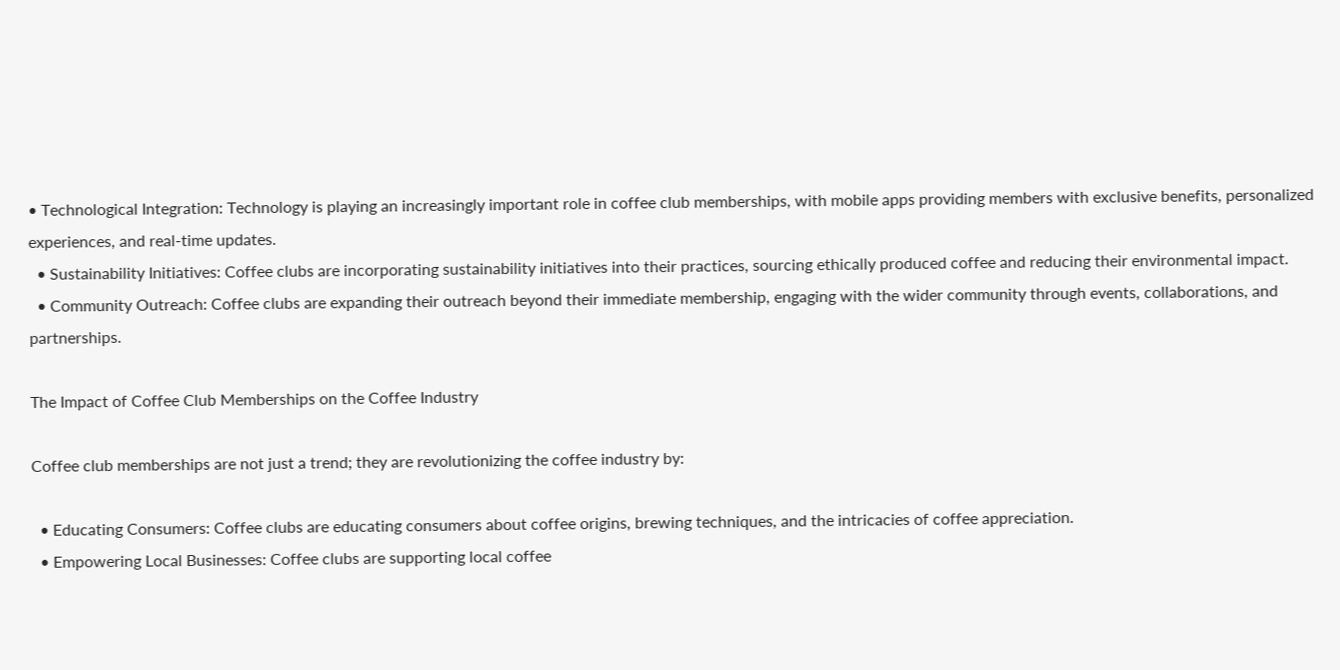• Technological Integration: Technology is playing an increasingly important role in coffee club memberships, with mobile apps providing members with exclusive benefits, personalized experiences, and real-time updates.
  • Sustainability Initiatives: Coffee clubs are incorporating sustainability initiatives into their practices, sourcing ethically produced coffee and reducing their environmental impact.
  • Community Outreach: Coffee clubs are expanding their outreach beyond their immediate membership, engaging with the wider community through events, collaborations, and partnerships.

The Impact of Coffee Club Memberships on the Coffee Industry

Coffee club memberships are not just a trend; they are revolutionizing the coffee industry by:

  • Educating Consumers: Coffee clubs are educating consumers about coffee origins, brewing techniques, and the intricacies of coffee appreciation.
  • Empowering Local Businesses: Coffee clubs are supporting local coffee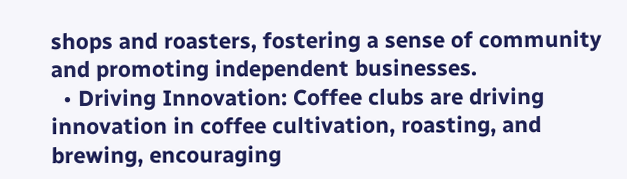shops and roasters, fostering a sense of community and promoting independent businesses.
  • Driving Innovation: Coffee clubs are driving innovation in coffee cultivation, roasting, and brewing, encouraging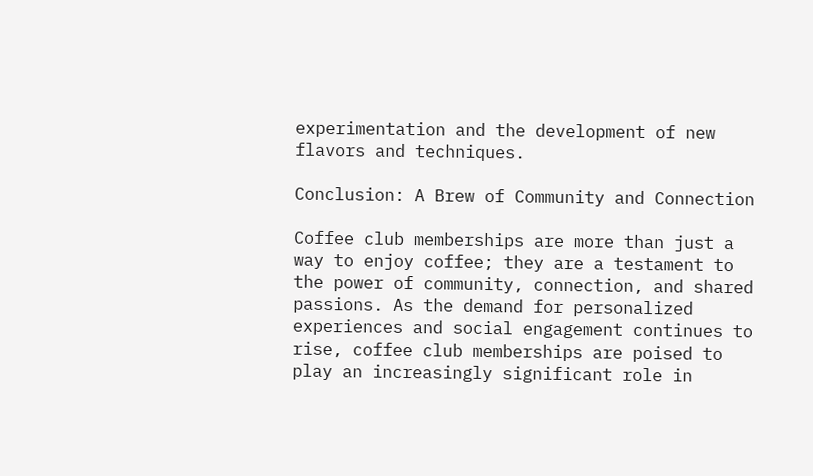experimentation and the development of new flavors and techniques.

Conclusion: A Brew of Community and Connection

Coffee club memberships are more than just a way to enjoy coffee; they are a testament to the power of community, connection, and shared passions. As the demand for personalized experiences and social engagement continues to rise, coffee club memberships are poised to play an increasingly significant role in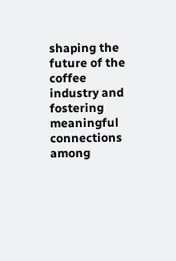shaping the future of the coffee industry and fostering meaningful connections among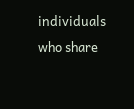individuals who share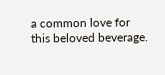a common love for this beloved beverage.